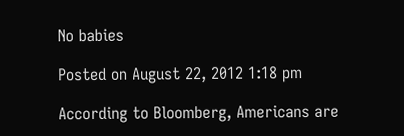No babies

Posted on August 22, 2012 1:18 pm

According to Bloomberg, Americans are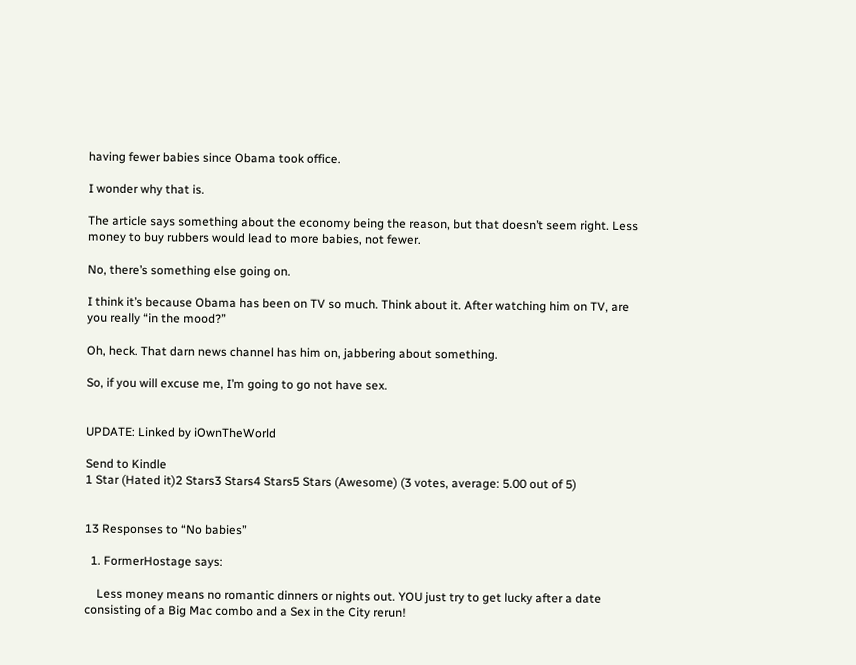having fewer babies since Obama took office.

I wonder why that is.

The article says something about the economy being the reason, but that doesn’t seem right. Less money to buy rubbers would lead to more babies, not fewer.

No, there’s something else going on.

I think it’s because Obama has been on TV so much. Think about it. After watching him on TV, are you really “in the mood?”

Oh, heck. That darn news channel has him on, jabbering about something.

So, if you will excuse me, I’m going to go not have sex.


UPDATE: Linked by iOwnTheWorld

Send to Kindle
1 Star (Hated it)2 Stars3 Stars4 Stars5 Stars (Awesome) (3 votes, average: 5.00 out of 5)


13 Responses to “No babies”

  1. FormerHostage says:

    Less money means no romantic dinners or nights out. YOU just try to get lucky after a date consisting of a Big Mac combo and a Sex in the City rerun!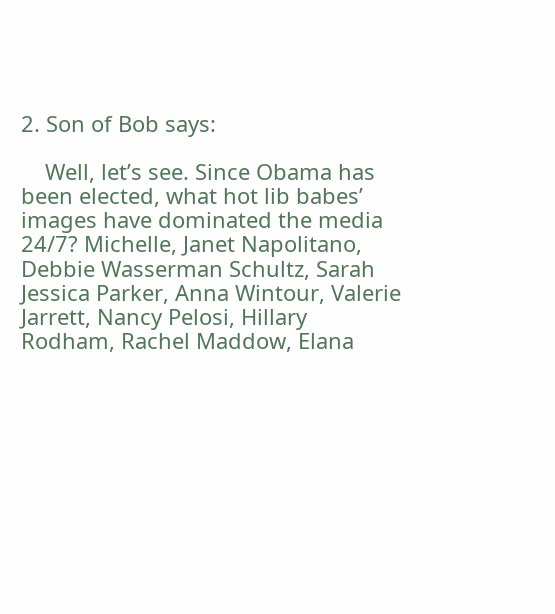2. Son of Bob says:

    Well, let’s see. Since Obama has been elected, what hot lib babes’ images have dominated the media 24/7? Michelle, Janet Napolitano, Debbie Wasserman Schultz, Sarah Jessica Parker, Anna Wintour, Valerie Jarrett, Nancy Pelosi, Hillary Rodham, Rachel Maddow, Elana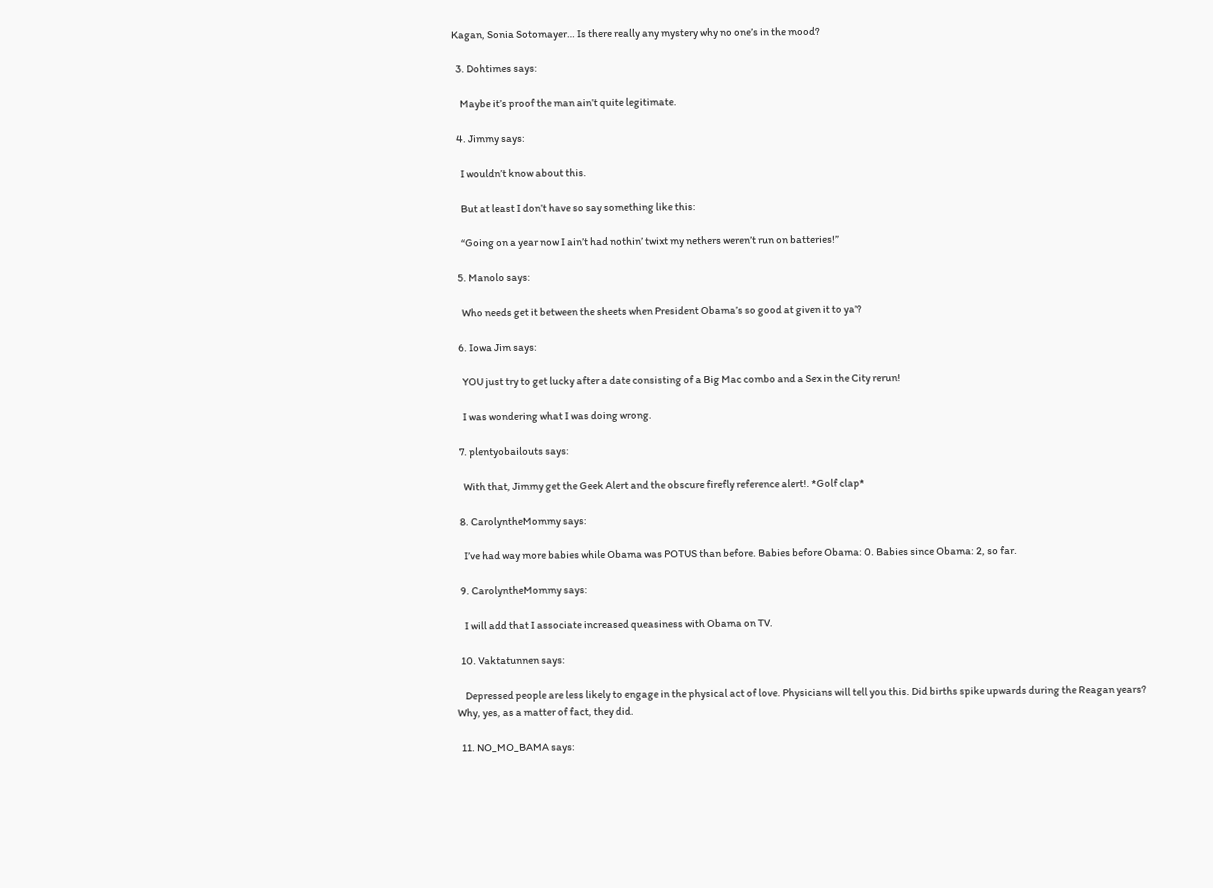Kagan, Sonia Sotomayer… Is there really any mystery why no one’s in the mood?

  3. Dohtimes says:

    Maybe it’s proof the man ain’t quite legitimate.

  4. Jimmy says:

    I wouldn’t know about this.

    But at least I don’t have so say something like this:

    “Going on a year now I ain’t had nothin’ twixt my nethers weren’t run on batteries!”

  5. Manolo says:

    Who needs get it between the sheets when President Obama’s so good at given it to ya’?

  6. Iowa Jim says:

    YOU just try to get lucky after a date consisting of a Big Mac combo and a Sex in the City rerun!

    I was wondering what I was doing wrong.

  7. plentyobailouts says:

    With that, Jimmy get the Geek Alert and the obscure firefly reference alert!. *Golf clap*

  8. CarolyntheMommy says:

    I’ve had way more babies while Obama was POTUS than before. Babies before Obama: 0. Babies since Obama: 2, so far.

  9. CarolyntheMommy says:

    I will add that I associate increased queasiness with Obama on TV.

  10. Vaktatunnen says:

    Depressed people are less likely to engage in the physical act of love. Physicians will tell you this. Did births spike upwards during the Reagan years? Why, yes, as a matter of fact, they did.

  11. NO_MO_BAMA says: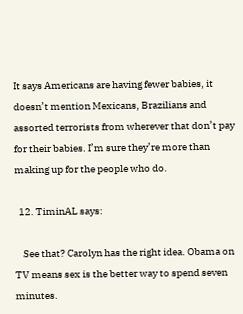It says Americans are having fewer babies, it doesn’t mention Mexicans, Brazilians and assorted terrorists from wherever that don’t pay for their babies. I’m sure they’re more than making up for the people who do.

  12. TiminAL says:

    See that? Carolyn has the right idea. Obama on TV means sex is the better way to spend seven minutes.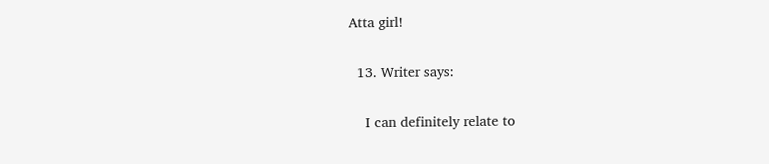Atta girl!

  13. Writer says:

    I can definitely relate to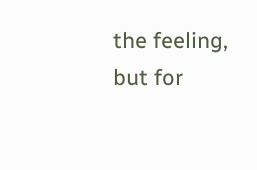the feeling, but for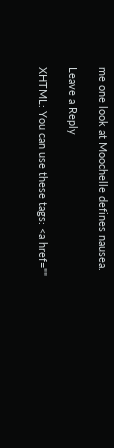me one look at Moochelle defines nausea.

Leave a Reply

XHTML: You can use these tags: <a href=""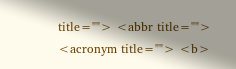title=""> <abbr title=""> <acronym title=""> <b>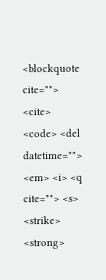<blockquote cite=""> <cite> <code> <del datetime=""> <em> <i> <q cite=""> <s> <strike> <strong>